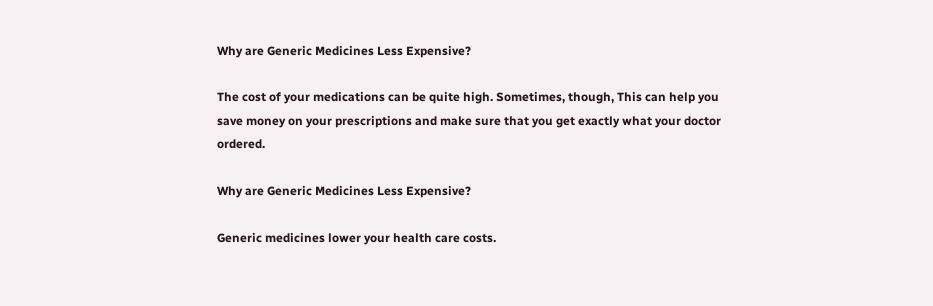Why are Generic Medicines Less Expensive?

The cost of your medications can be quite high. Sometimes, though, This can help you save money on your prescriptions and make sure that you get exactly what your doctor ordered.

Why are Generic Medicines Less Expensive?

Generic medicines lower your health care costs.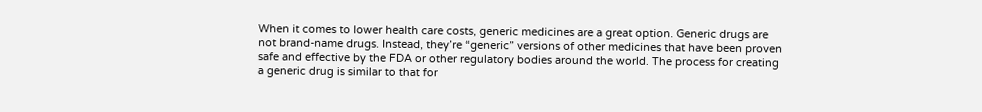When it comes to lower health care costs, generic medicines are a great option. Generic drugs are not brand-name drugs. Instead, they’re “generic” versions of other medicines that have been proven safe and effective by the FDA or other regulatory bodies around the world. The process for creating a generic drug is similar to that for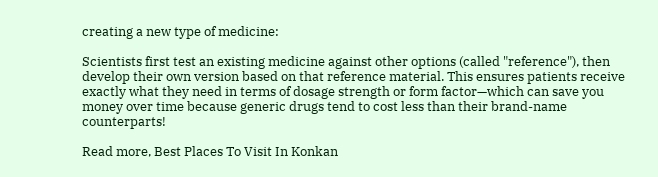creating a new type of medicine:

Scientists first test an existing medicine against other options (called "reference"), then develop their own version based on that reference material. This ensures patients receive exactly what they need in terms of dosage strength or form factor—which can save you money over time because generic drugs tend to cost less than their brand-name counterparts!

Read more, Best Places To Visit In Konkan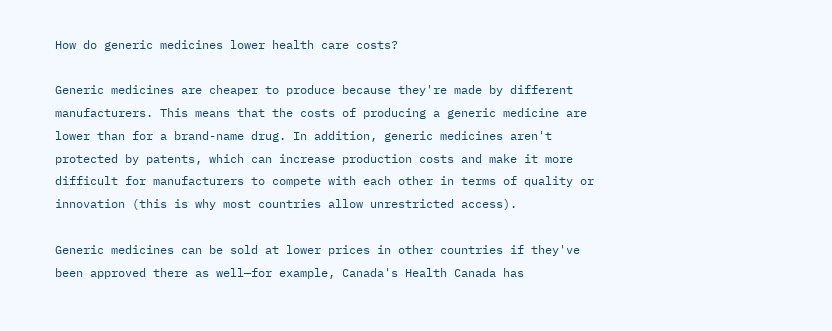How do generic medicines lower health care costs?

Generic medicines are cheaper to produce because they're made by different manufacturers. This means that the costs of producing a generic medicine are lower than for a brand-name drug. In addition, generic medicines aren't protected by patents, which can increase production costs and make it more difficult for manufacturers to compete with each other in terms of quality or innovation (this is why most countries allow unrestricted access).

Generic medicines can be sold at lower prices in other countries if they've been approved there as well—for example, Canada's Health Canada has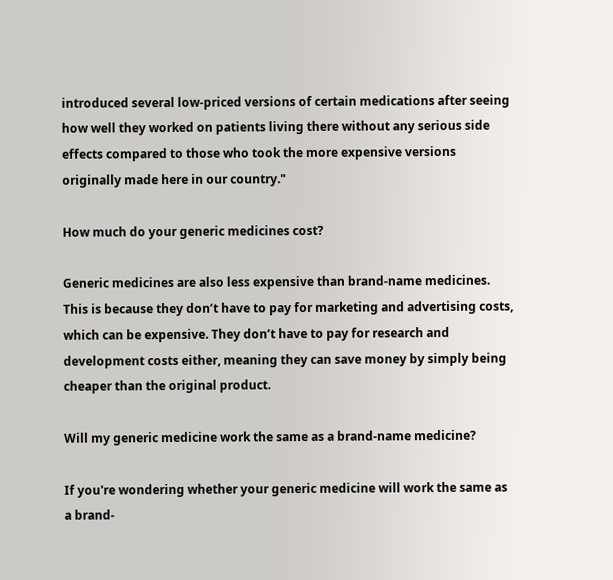introduced several low-priced versions of certain medications after seeing how well they worked on patients living there without any serious side effects compared to those who took the more expensive versions originally made here in our country."

How much do your generic medicines cost?

Generic medicines are also less expensive than brand-name medicines. This is because they don’t have to pay for marketing and advertising costs, which can be expensive. They don’t have to pay for research and development costs either, meaning they can save money by simply being cheaper than the original product.

Will my generic medicine work the same as a brand-name medicine?

If you're wondering whether your generic medicine will work the same as a brand-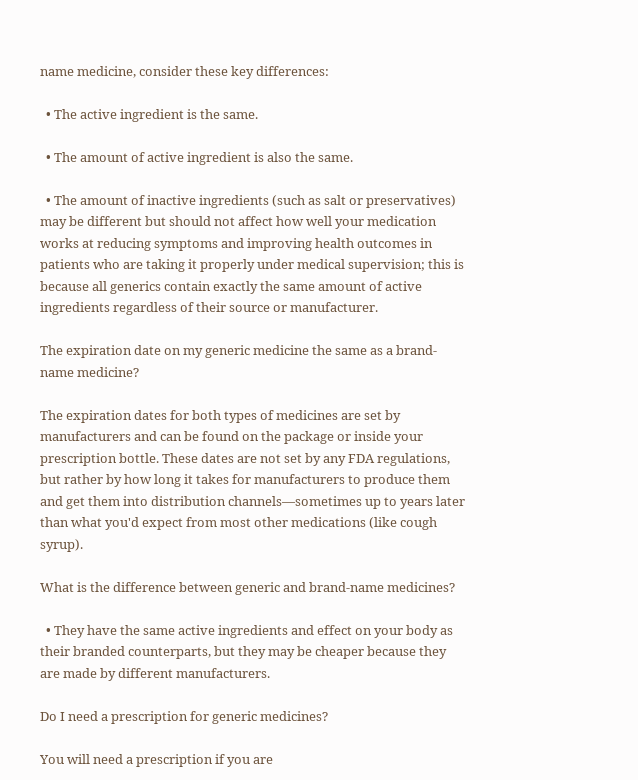name medicine, consider these key differences:

  • The active ingredient is the same.

  • The amount of active ingredient is also the same.

  • The amount of inactive ingredients (such as salt or preservatives) may be different but should not affect how well your medication works at reducing symptoms and improving health outcomes in patients who are taking it properly under medical supervision; this is because all generics contain exactly the same amount of active ingredients regardless of their source or manufacturer.

The expiration date on my generic medicine the same as a brand-name medicine?

The expiration dates for both types of medicines are set by manufacturers and can be found on the package or inside your prescription bottle. These dates are not set by any FDA regulations, but rather by how long it takes for manufacturers to produce them and get them into distribution channels—sometimes up to years later than what you'd expect from most other medications (like cough syrup).

What is the difference between generic and brand-name medicines?

  • They have the same active ingredients and effect on your body as their branded counterparts, but they may be cheaper because they are made by different manufacturers.

Do I need a prescription for generic medicines?

You will need a prescription if you are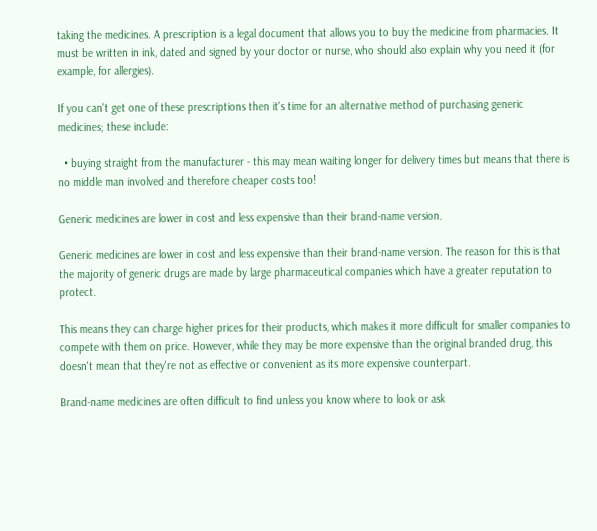taking the medicines. A prescription is a legal document that allows you to buy the medicine from pharmacies. It must be written in ink, dated and signed by your doctor or nurse, who should also explain why you need it (for example, for allergies).

If you can't get one of these prescriptions then it's time for an alternative method of purchasing generic medicines; these include:

  • buying straight from the manufacturer - this may mean waiting longer for delivery times but means that there is no middle man involved and therefore cheaper costs too!

Generic medicines are lower in cost and less expensive than their brand-name version.

Generic medicines are lower in cost and less expensive than their brand-name version. The reason for this is that the majority of generic drugs are made by large pharmaceutical companies which have a greater reputation to protect.

This means they can charge higher prices for their products, which makes it more difficult for smaller companies to compete with them on price. However, while they may be more expensive than the original branded drug, this doesn't mean that they're not as effective or convenient as its more expensive counterpart.

Brand-name medicines are often difficult to find unless you know where to look or ask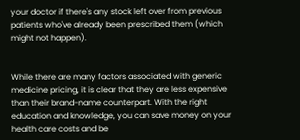your doctor if there's any stock left over from previous patients who've already been prescribed them (which might not happen).


While there are many factors associated with generic medicine pricing, it is clear that they are less expensive than their brand-name counterpart. With the right education and knowledge, you can save money on your health care costs and be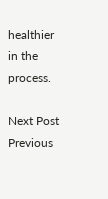healthier in the process.

Next Post Previous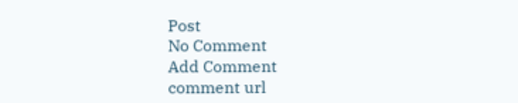Post
No Comment
Add Comment
comment url